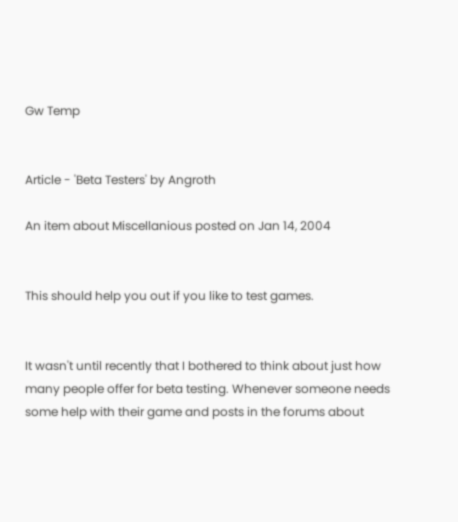Gw Temp


Article - 'Beta Testers' by Angroth

An item about Miscellanious posted on Jan 14, 2004


This should help you out if you like to test games.


It wasn't until recently that I bothered to think about just how many people offer for beta testing. Whenever someone needs some help with their game and posts in the forums about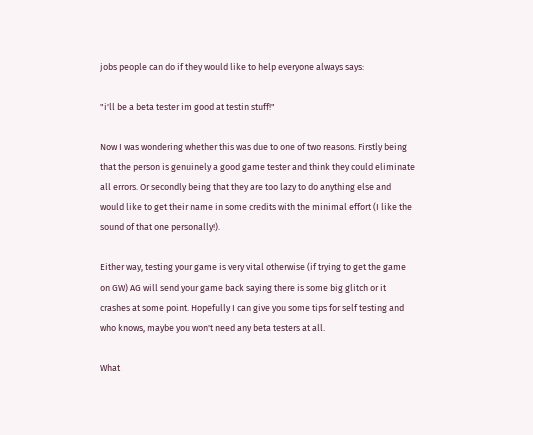jobs people can do if they would like to help everyone always says:

"i'll be a beta tester im good at testin stuff!"

Now I was wondering whether this was due to one of two reasons. Firstly being that the person is genuinely a good game tester and think they could eliminate all errors. Or secondly being that they are too lazy to do anything else and would like to get their name in some credits with the minimal effort (I like the sound of that one personally!).

Either way, testing your game is very vital otherwise (if trying to get the game on GW) AG will send your game back saying there is some big glitch or it crashes at some point. Hopefully I can give you some tips for self testing and who knows, maybe you won't need any beta testers at all.

What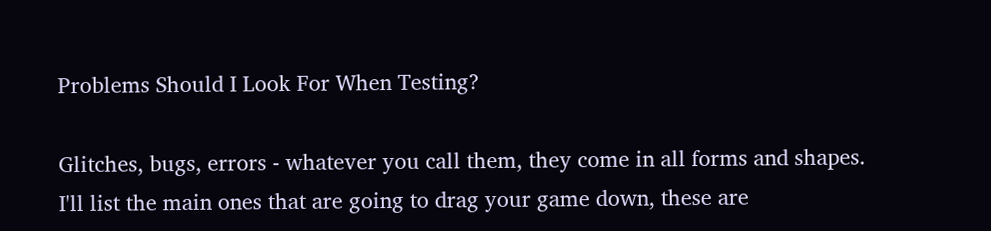Problems Should I Look For When Testing?

Glitches, bugs, errors - whatever you call them, they come in all forms and shapes. I'll list the main ones that are going to drag your game down, these are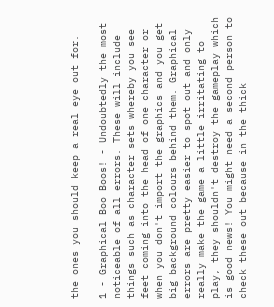the ones you should keep a real eye out for.

1 - Graphical Boo Boos! - Undoubtedly the most noticeable of all errors. These will include things such as character sets whereby you see feet coming into the head of one character or when you don't import the graphics and you get big background colours behind them. Graphical errors are pretty easier to spot out and only really make the game a little irritating to play, they shouldn't destroy the gameplay which is good news! You might need a second person to check these out because in the thick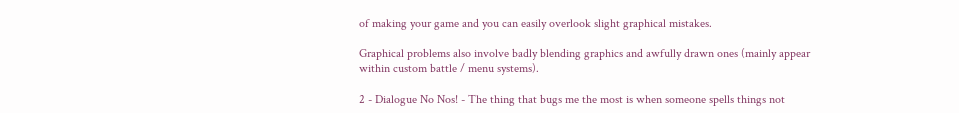of making your game and you can easily overlook slight graphical mistakes.

Graphical problems also involve badly blending graphics and awfully drawn ones (mainly appear within custom battle / menu systems).

2 - Dialogue No Nos! - The thing that bugs me the most is when someone spells things not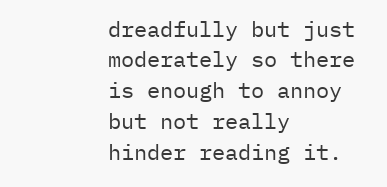dreadfully but just moderately so there is enough to annoy but not really hinder reading it.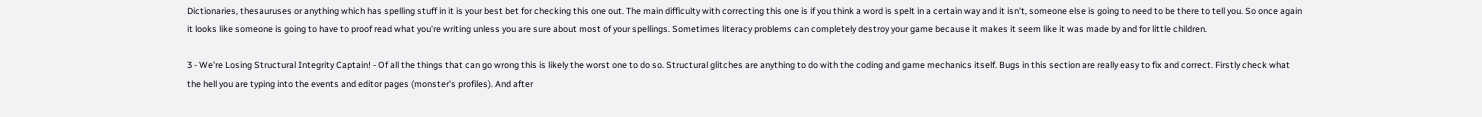Dictionaries, thesauruses or anything which has spelling stuff in it is your best bet for checking this one out. The main difficulty with correcting this one is if you think a word is spelt in a certain way and it isn't, someone else is going to need to be there to tell you. So once again it looks like someone is going to have to proof read what you're writing unless you are sure about most of your spellings. Sometimes literacy problems can completely destroy your game because it makes it seem like it was made by and for little children.

3 - We're Losing Structural Integrity Captain! - Of all the things that can go wrong this is likely the worst one to do so. Structural glitches are anything to do with the coding and game mechanics itself. Bugs in this section are really easy to fix and correct. Firstly check what the hell you are typing into the events and editor pages (monster's profiles). And after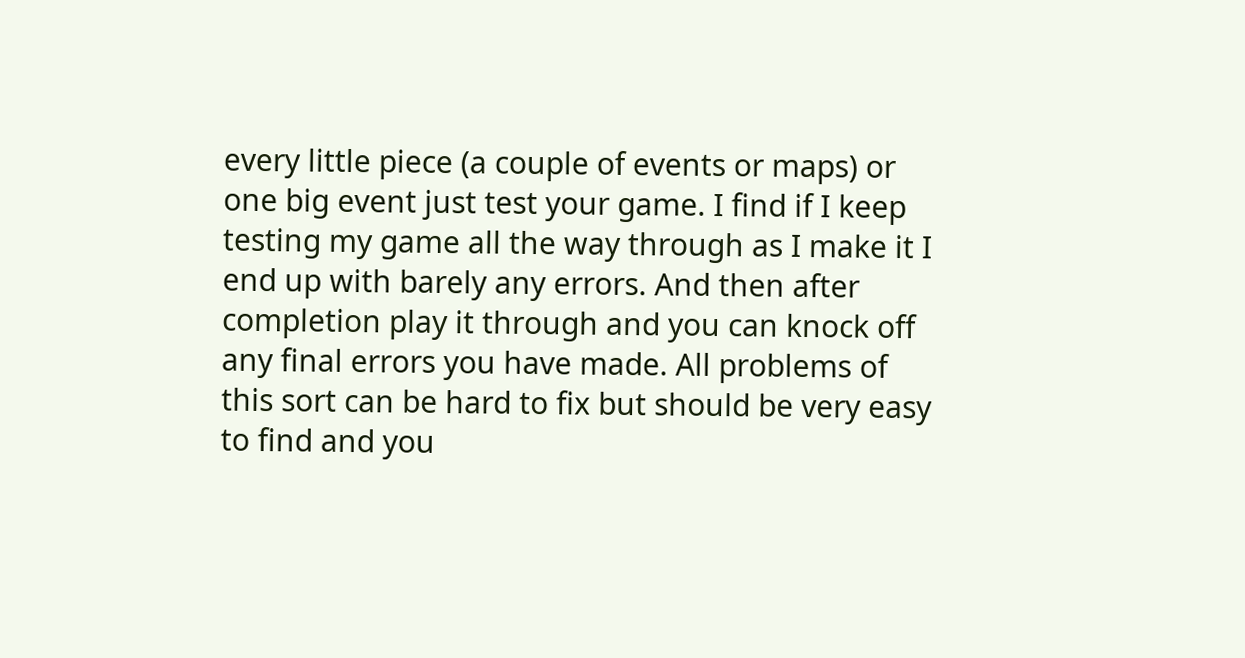every little piece (a couple of events or maps) or one big event just test your game. I find if I keep testing my game all the way through as I make it I end up with barely any errors. And then after completion play it through and you can knock off any final errors you have made. All problems of this sort can be hard to fix but should be very easy to find and you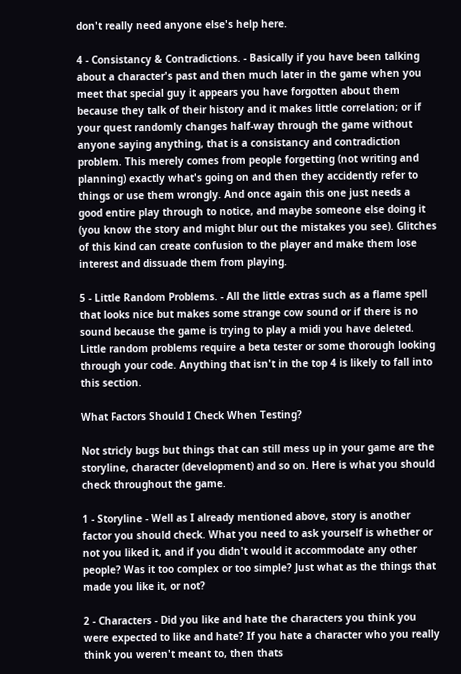don't really need anyone else's help here.

4 - Consistancy & Contradictions. - Basically if you have been talking about a character's past and then much later in the game when you meet that special guy it appears you have forgotten about them because they talk of their history and it makes little correlation; or if your quest randomly changes half-way through the game without anyone saying anything, that is a consistancy and contradiction problem. This merely comes from people forgetting (not writing and planning) exactly what's going on and then they accidently refer to things or use them wrongly. And once again this one just needs a good entire play through to notice, and maybe someone else doing it (you know the story and might blur out the mistakes you see). Glitches of this kind can create confusion to the player and make them lose interest and dissuade them from playing.

5 - Little Random Problems. - All the little extras such as a flame spell that looks nice but makes some strange cow sound or if there is no sound because the game is trying to play a midi you have deleted. Little random problems require a beta tester or some thorough looking through your code. Anything that isn't in the top 4 is likely to fall into this section.

What Factors Should I Check When Testing?

Not stricly bugs but things that can still mess up in your game are the storyline, character (development) and so on. Here is what you should check throughout the game.

1 - Storyline - Well as I already mentioned above, story is another factor you should check. What you need to ask yourself is whether or not you liked it, and if you didn't would it accommodate any other people? Was it too complex or too simple? Just what as the things that made you like it, or not?

2 - Characters - Did you like and hate the characters you think you were expected to like and hate? If you hate a character who you really think you weren't meant to, then thats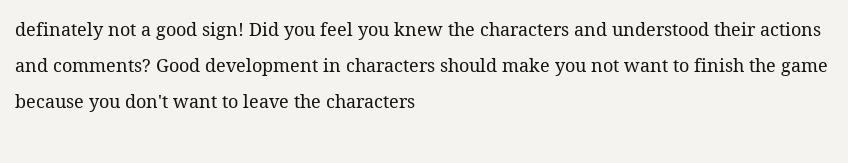definately not a good sign! Did you feel you knew the characters and understood their actions and comments? Good development in characters should make you not want to finish the game because you don't want to leave the characters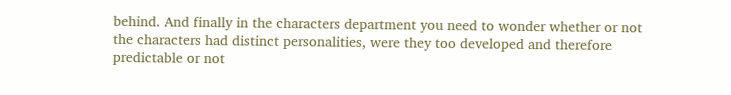behind. And finally in the characters department you need to wonder whether or not the characters had distinct personalities, were they too developed and therefore predictable or not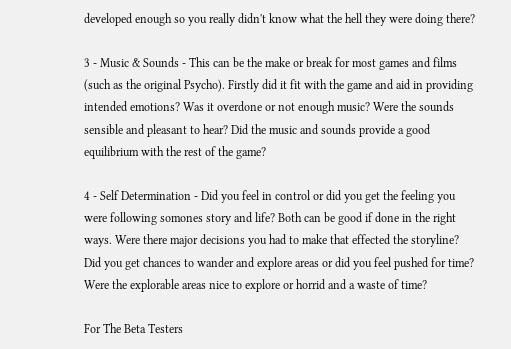developed enough so you really didn't know what the hell they were doing there?

3 - Music & Sounds - This can be the make or break for most games and films (such as the original Psycho). Firstly did it fit with the game and aid in providing intended emotions? Was it overdone or not enough music? Were the sounds sensible and pleasant to hear? Did the music and sounds provide a good equilibrium with the rest of the game?

4 - Self Determination - Did you feel in control or did you get the feeling you were following somones story and life? Both can be good if done in the right ways. Were there major decisions you had to make that effected the storyline? Did you get chances to wander and explore areas or did you feel pushed for time? Were the explorable areas nice to explore or horrid and a waste of time?

For The Beta Testers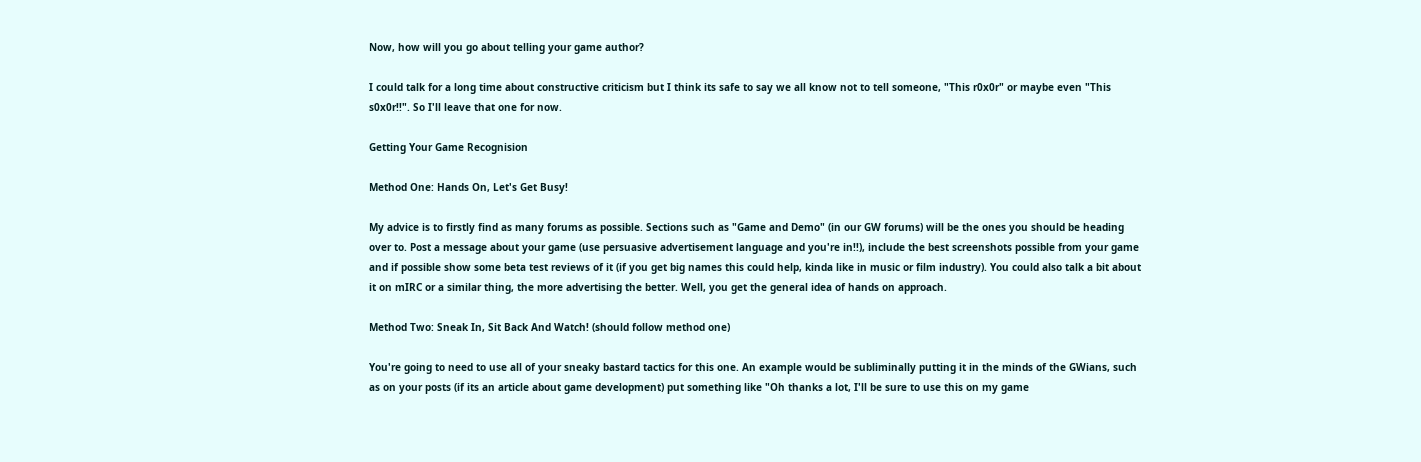Now, how will you go about telling your game author?

I could talk for a long time about constructive criticism but I think its safe to say we all know not to tell someone, "This r0x0r" or maybe even "This s0x0r!!". So I'll leave that one for now.

Getting Your Game Recognision

Method One: Hands On, Let's Get Busy!

My advice is to firstly find as many forums as possible. Sections such as "Game and Demo" (in our GW forums) will be the ones you should be heading over to. Post a message about your game (use persuasive advertisement language and you're in!!), include the best screenshots possible from your game and if possible show some beta test reviews of it (if you get big names this could help, kinda like in music or film industry). You could also talk a bit about it on mIRC or a similar thing, the more advertising the better. Well, you get the general idea of hands on approach.

Method Two: Sneak In, Sit Back And Watch! (should follow method one)

You're going to need to use all of your sneaky bastard tactics for this one. An example would be subliminally putting it in the minds of the GWians, such as on your posts (if its an article about game development) put something like "Oh thanks a lot, I'll be sure to use this on my game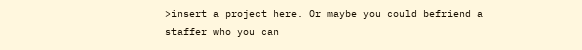>insert a project here. Or maybe you could befriend a staffer who you can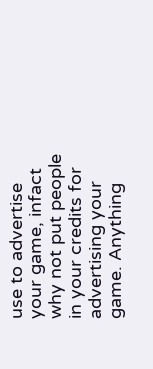use to advertise your game, infact why not put people in your credits for advertising your game. Anything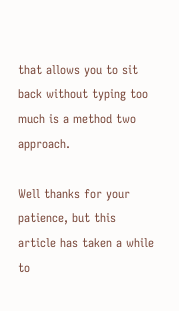that allows you to sit back without typing too much is a method two approach.

Well thanks for your patience, but this article has taken a while to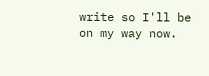write so I'll be on my way now.